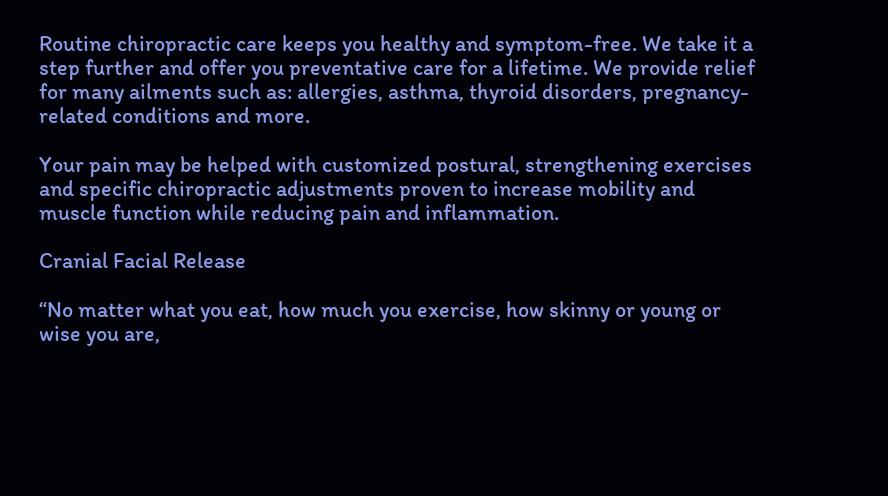Routine chiropractic care keeps you healthy and symptom-free. We take it a step further and offer you preventative care for a lifetime. We provide relief for many ailments such as: allergies, asthma, thyroid disorders, pregnancy-related conditions and more.

Your pain may be helped with customized postural, strengthening exercises and specific chiropractic adjustments proven to increase mobility and muscle function while reducing pain and inflammation.

Cranial Facial Release

“No matter what you eat, how much you exercise, how skinny or young or wise you are,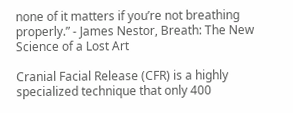none of it matters if you’re not breathing properly.” - James Nestor, Breath: The New Science of a Lost Art

Cranial Facial Release (CFR) is a highly specialized technique that only 400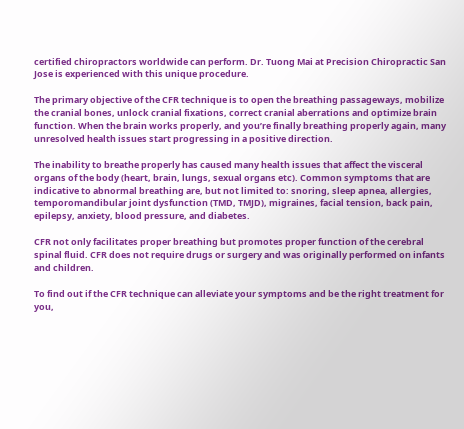certified chiropractors worldwide can perform. Dr. Tuong Mai at Precision Chiropractic San Jose is experienced with this unique procedure.

The primary objective of the CFR technique is to open the breathing passageways, mobilize the cranial bones, unlock cranial fixations, correct cranial aberrations and optimize brain function. When the brain works properly, and you’re finally breathing properly again, many unresolved health issues start progressing in a positive direction.

The inability to breathe properly has caused many health issues that affect the visceral organs of the body (heart, brain, lungs, sexual organs etc). Common symptoms that are indicative to abnormal breathing are, but not limited to: snoring, sleep apnea, allergies, temporomandibular joint dysfunction (TMD, TMJD), migraines, facial tension, back pain, epilepsy, anxiety, blood pressure, and diabetes.

CFR not only facilitates proper breathing but promotes proper function of the cerebral spinal fluid. CFR does not require drugs or surgery and was originally performed on infants and children.

To find out if the CFR technique can alleviate your symptoms and be the right treatment for you,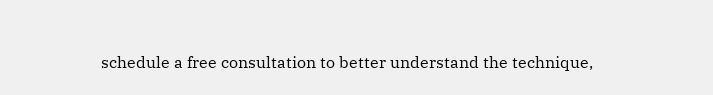schedule a free consultation to better understand the technique,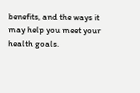benefits, and the ways it may help you meet your health goals.